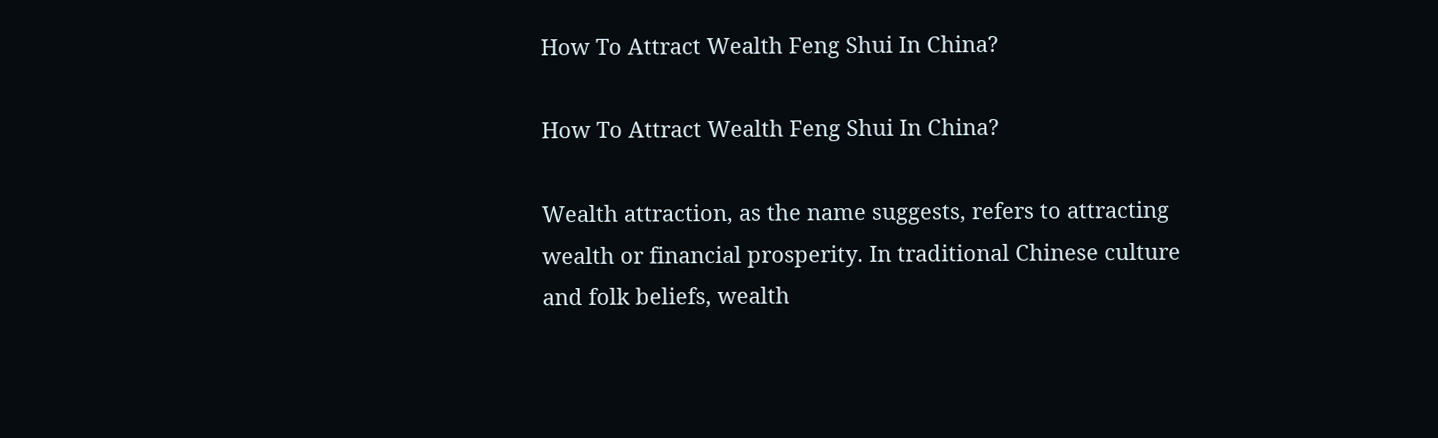How To Attract Wealth Feng Shui In China?

How To Attract Wealth Feng Shui In China?

Wealth attraction, as the name suggests, refers to attracting wealth or financial prosperity. In traditional Chinese culture and folk beliefs, wealth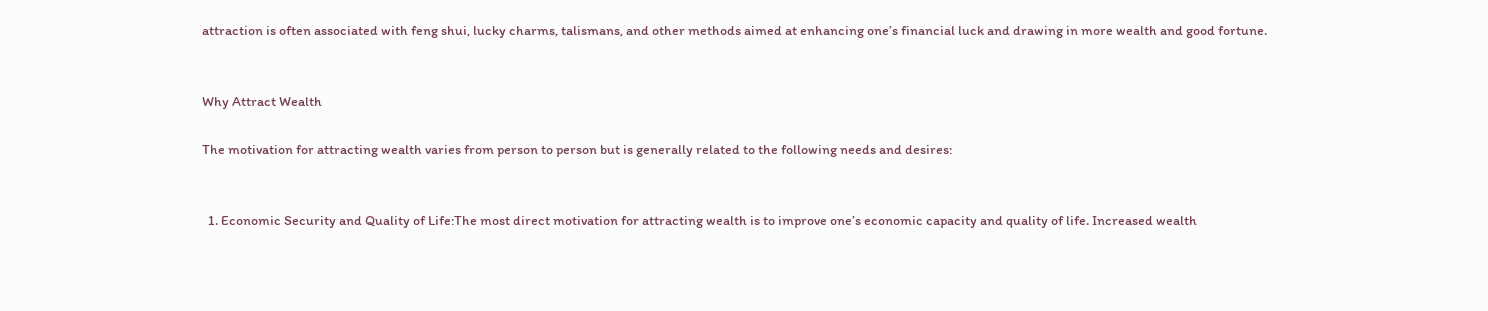attraction is often associated with feng shui, lucky charms, talismans, and other methods aimed at enhancing one’s financial luck and drawing in more wealth and good fortune.


Why Attract Wealth

The motivation for attracting wealth varies from person to person but is generally related to the following needs and desires:


  1. Economic Security and Quality of Life:The most direct motivation for attracting wealth is to improve one’s economic capacity and quality of life. Increased wealth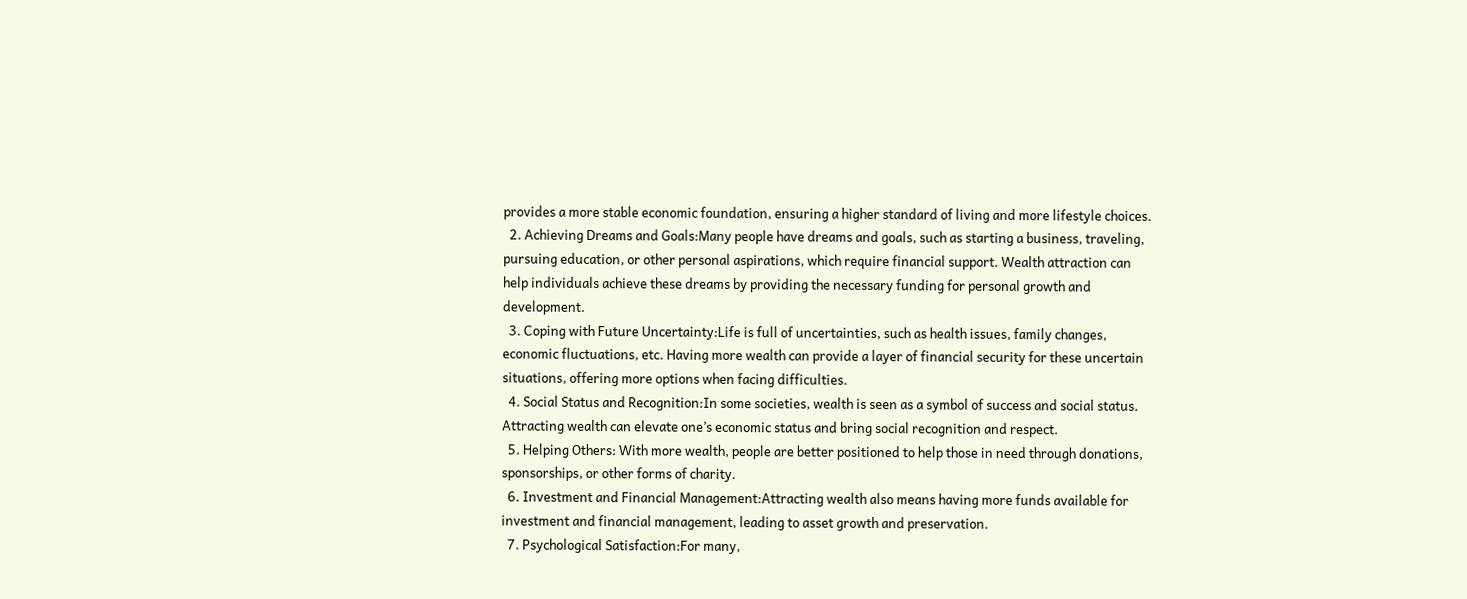provides a more stable economic foundation, ensuring a higher standard of living and more lifestyle choices.
  2. Achieving Dreams and Goals:Many people have dreams and goals, such as starting a business, traveling, pursuing education, or other personal aspirations, which require financial support. Wealth attraction can help individuals achieve these dreams by providing the necessary funding for personal growth and development.
  3. Coping with Future Uncertainty:Life is full of uncertainties, such as health issues, family changes, economic fluctuations, etc. Having more wealth can provide a layer of financial security for these uncertain situations, offering more options when facing difficulties.
  4. Social Status and Recognition:In some societies, wealth is seen as a symbol of success and social status. Attracting wealth can elevate one’s economic status and bring social recognition and respect.
  5. Helping Others: With more wealth, people are better positioned to help those in need through donations, sponsorships, or other forms of charity.
  6. Investment and Financial Management:Attracting wealth also means having more funds available for investment and financial management, leading to asset growth and preservation.
  7. Psychological Satisfaction:For many,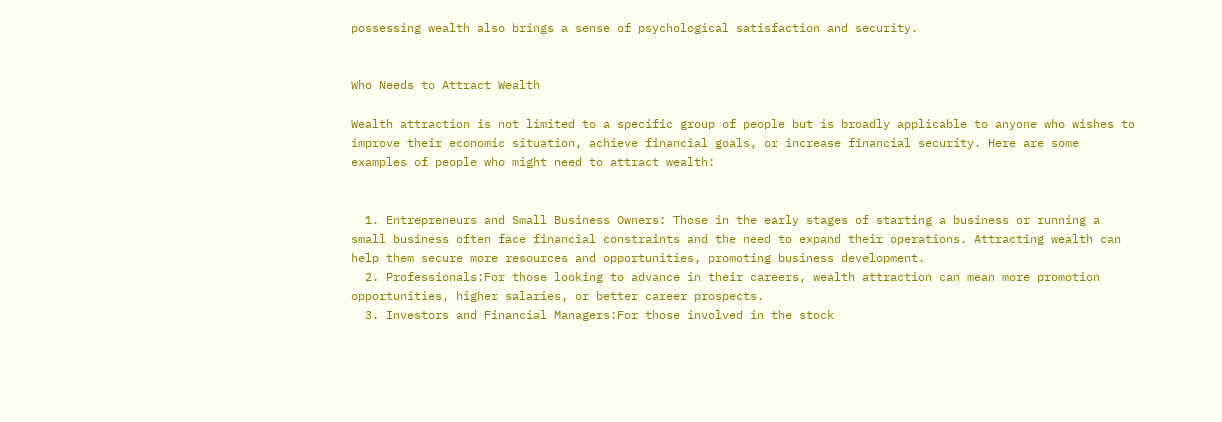possessing wealth also brings a sense of psychological satisfaction and security.


Who Needs to Attract Wealth

Wealth attraction is not limited to a specific group of people but is broadly applicable to anyone who wishes to improve their economic situation, achieve financial goals, or increase financial security. Here are some examples of people who might need to attract wealth:


  1. Entrepreneurs and Small Business Owners: Those in the early stages of starting a business or running a small business often face financial constraints and the need to expand their operations. Attracting wealth can help them secure more resources and opportunities, promoting business development.
  2. Professionals:For those looking to advance in their careers, wealth attraction can mean more promotion opportunities, higher salaries, or better career prospects.
  3. Investors and Financial Managers:For those involved in the stock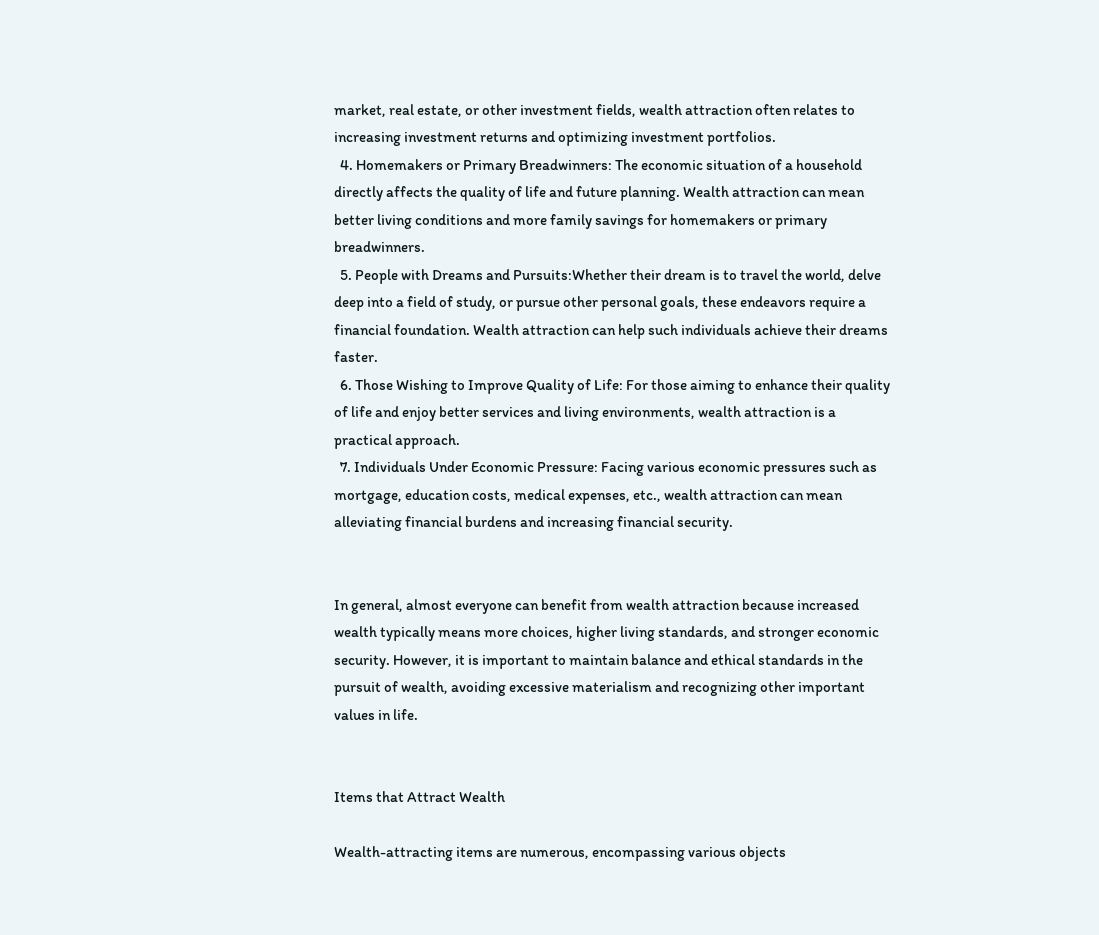market, real estate, or other investment fields, wealth attraction often relates to increasing investment returns and optimizing investment portfolios.
  4. Homemakers or Primary Breadwinners: The economic situation of a household directly affects the quality of life and future planning. Wealth attraction can mean better living conditions and more family savings for homemakers or primary breadwinners.
  5. People with Dreams and Pursuits:Whether their dream is to travel the world, delve deep into a field of study, or pursue other personal goals, these endeavors require a financial foundation. Wealth attraction can help such individuals achieve their dreams faster.
  6. Those Wishing to Improve Quality of Life: For those aiming to enhance their quality of life and enjoy better services and living environments, wealth attraction is a practical approach.
  7. Individuals Under Economic Pressure: Facing various economic pressures such as mortgage, education costs, medical expenses, etc., wealth attraction can mean alleviating financial burdens and increasing financial security.


In general, almost everyone can benefit from wealth attraction because increased wealth typically means more choices, higher living standards, and stronger economic security. However, it is important to maintain balance and ethical standards in the pursuit of wealth, avoiding excessive materialism and recognizing other important values in life.


Items that Attract Wealth

Wealth-attracting items are numerous, encompassing various objects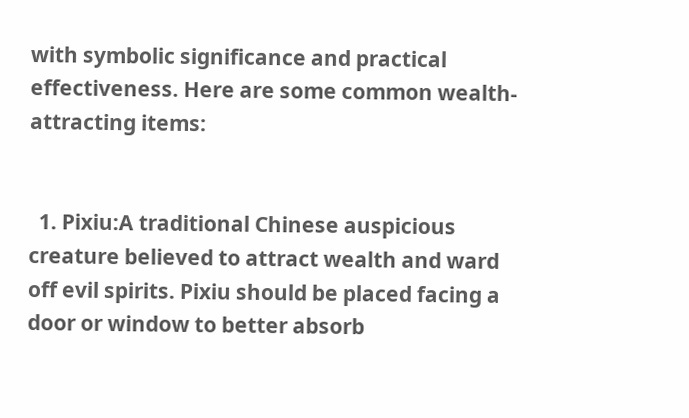with symbolic significance and practical effectiveness. Here are some common wealth-attracting items:


  1. Pixiu:A traditional Chinese auspicious creature believed to attract wealth and ward off evil spirits. Pixiu should be placed facing a door or window to better absorb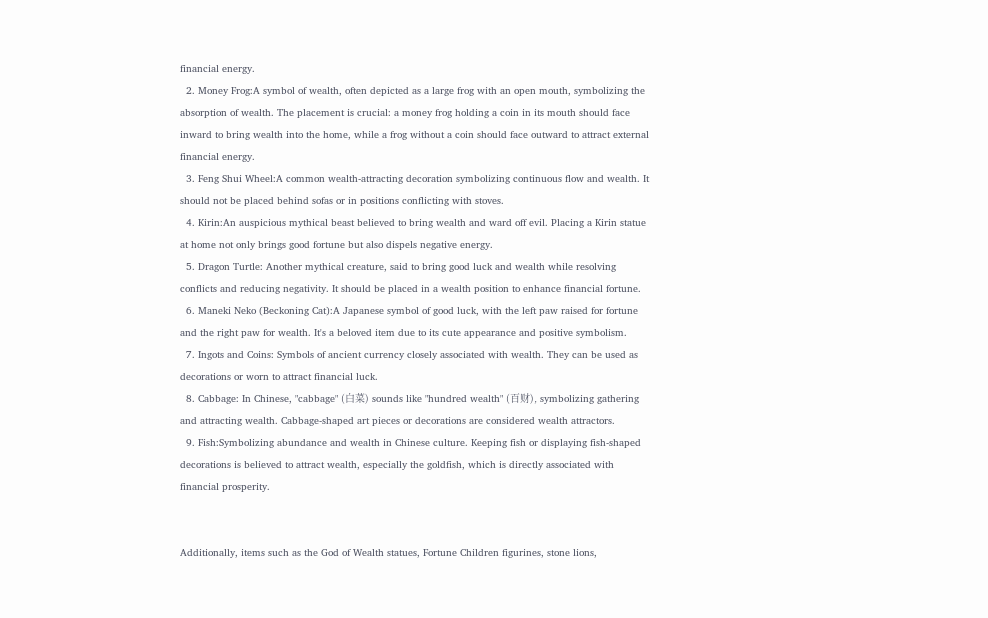financial energy.
  2. Money Frog:A symbol of wealth, often depicted as a large frog with an open mouth, symbolizing the absorption of wealth. The placement is crucial: a money frog holding a coin in its mouth should face inward to bring wealth into the home, while a frog without a coin should face outward to attract external financial energy.
  3. Feng Shui Wheel:A common wealth-attracting decoration symbolizing continuous flow and wealth. It should not be placed behind sofas or in positions conflicting with stoves.
  4. Kirin:An auspicious mythical beast believed to bring wealth and ward off evil. Placing a Kirin statue at home not only brings good fortune but also dispels negative energy.
  5. Dragon Turtle: Another mythical creature, said to bring good luck and wealth while resolving conflicts and reducing negativity. It should be placed in a wealth position to enhance financial fortune.
  6. Maneki Neko (Beckoning Cat):A Japanese symbol of good luck, with the left paw raised for fortune and the right paw for wealth. It's a beloved item due to its cute appearance and positive symbolism.
  7. Ingots and Coins: Symbols of ancient currency closely associated with wealth. They can be used as decorations or worn to attract financial luck.
  8. Cabbage: In Chinese, "cabbage" (白菜) sounds like "hundred wealth" (百财), symbolizing gathering and attracting wealth. Cabbage-shaped art pieces or decorations are considered wealth attractors.
  9. Fish:Symbolizing abundance and wealth in Chinese culture. Keeping fish or displaying fish-shaped decorations is believed to attract wealth, especially the goldfish, which is directly associated with financial prosperity.


Additionally, items such as the God of Wealth statues, Fortune Children figurines, stone lions,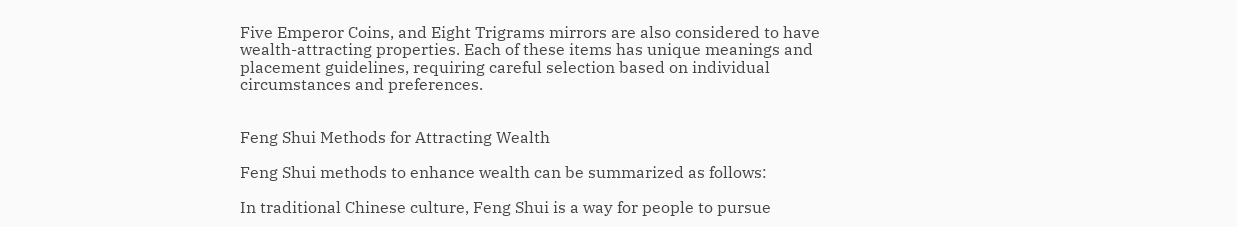Five Emperor Coins, and Eight Trigrams mirrors are also considered to have wealth-attracting properties. Each of these items has unique meanings and placement guidelines, requiring careful selection based on individual circumstances and preferences.


Feng Shui Methods for Attracting Wealth

Feng Shui methods to enhance wealth can be summarized as follows:

In traditional Chinese culture, Feng Shui is a way for people to pursue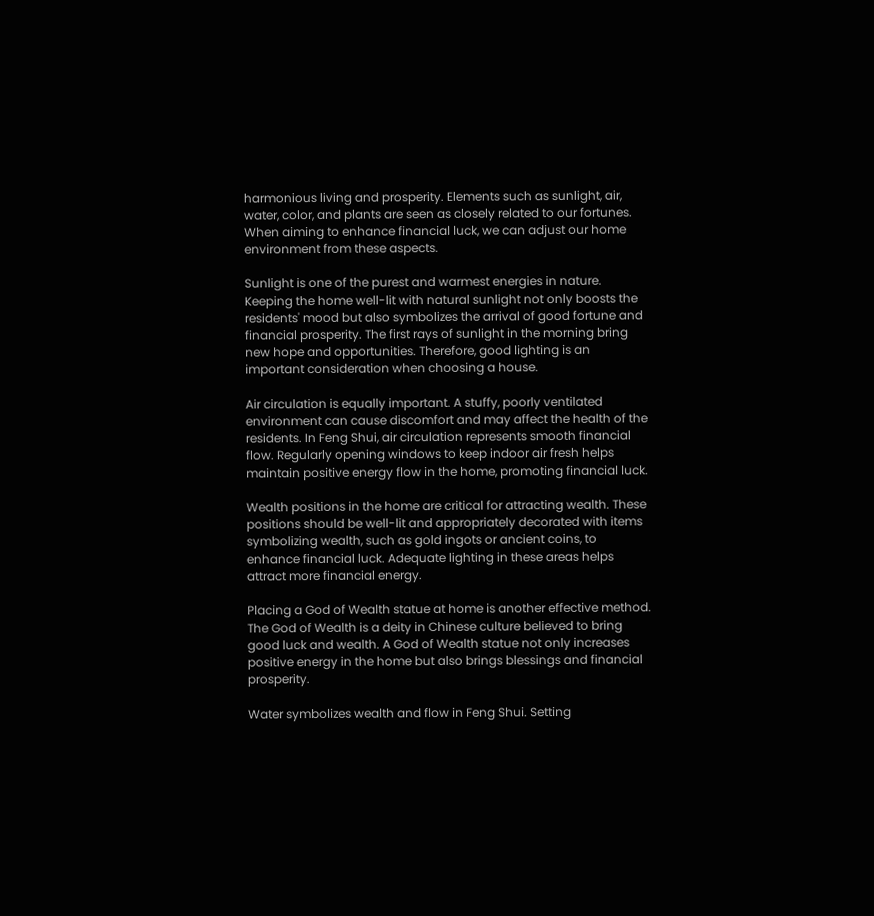harmonious living and prosperity. Elements such as sunlight, air, water, color, and plants are seen as closely related to our fortunes. When aiming to enhance financial luck, we can adjust our home environment from these aspects.

Sunlight is one of the purest and warmest energies in nature. Keeping the home well-lit with natural sunlight not only boosts the residents' mood but also symbolizes the arrival of good fortune and financial prosperity. The first rays of sunlight in the morning bring new hope and opportunities. Therefore, good lighting is an important consideration when choosing a house.

Air circulation is equally important. A stuffy, poorly ventilated environment can cause discomfort and may affect the health of the residents. In Feng Shui, air circulation represents smooth financial flow. Regularly opening windows to keep indoor air fresh helps maintain positive energy flow in the home, promoting financial luck.

Wealth positions in the home are critical for attracting wealth. These positions should be well-lit and appropriately decorated with items symbolizing wealth, such as gold ingots or ancient coins, to enhance financial luck. Adequate lighting in these areas helps attract more financial energy.

Placing a God of Wealth statue at home is another effective method. The God of Wealth is a deity in Chinese culture believed to bring good luck and wealth. A God of Wealth statue not only increases positive energy in the home but also brings blessings and financial prosperity.

Water symbolizes wealth and flow in Feng Shui. Setting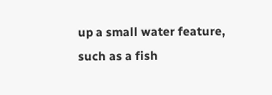up a small water feature, such as a fish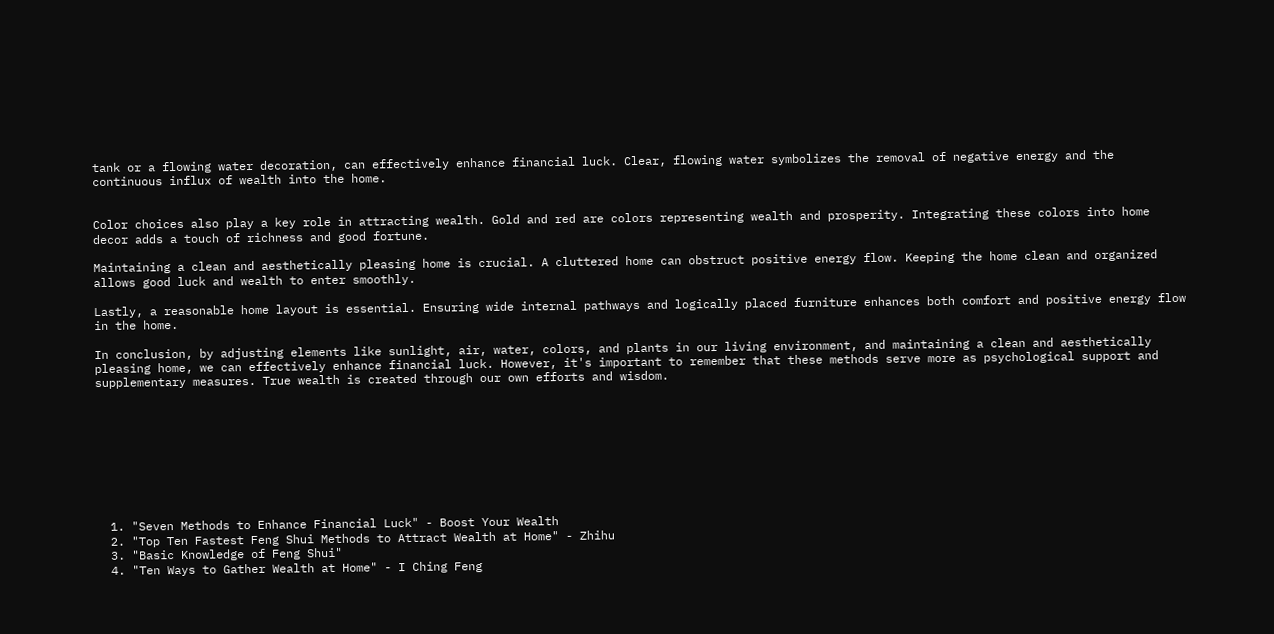tank or a flowing water decoration, can effectively enhance financial luck. Clear, flowing water symbolizes the removal of negative energy and the continuous influx of wealth into the home.


Color choices also play a key role in attracting wealth. Gold and red are colors representing wealth and prosperity. Integrating these colors into home decor adds a touch of richness and good fortune.

Maintaining a clean and aesthetically pleasing home is crucial. A cluttered home can obstruct positive energy flow. Keeping the home clean and organized allows good luck and wealth to enter smoothly.

Lastly, a reasonable home layout is essential. Ensuring wide internal pathways and logically placed furniture enhances both comfort and positive energy flow in the home.

In conclusion, by adjusting elements like sunlight, air, water, colors, and plants in our living environment, and maintaining a clean and aesthetically pleasing home, we can effectively enhance financial luck. However, it's important to remember that these methods serve more as psychological support and supplementary measures. True wealth is created through our own efforts and wisdom.









  1. "Seven Methods to Enhance Financial Luck" - Boost Your Wealth
  2. "Top Ten Fastest Feng Shui Methods to Attract Wealth at Home" - Zhihu
  3. "Basic Knowledge of Feng Shui"
  4. "Ten Ways to Gather Wealth at Home" - I Ching Feng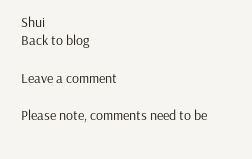Shui
Back to blog

Leave a comment

Please note, comments need to be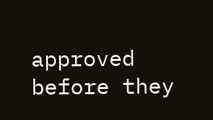approved before they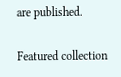are published.

Featured collection